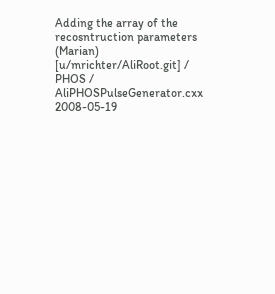Adding the array of the recosntruction parameters (Marian)
[u/mrichter/AliRoot.git] / PHOS / AliPHOSPulseGenerator.cxx
2008-05-19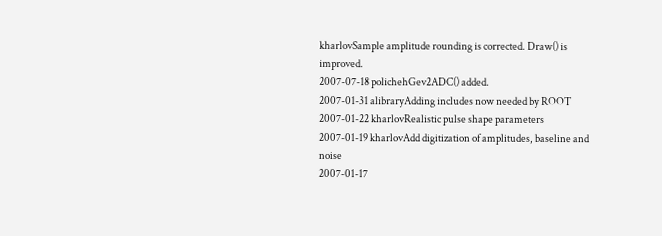kharlovSample amplitude rounding is corrected. Draw() is improved.
2007-07-18 polichehGev2ADC() added.
2007-01-31 alibraryAdding includes now needed by ROOT
2007-01-22 kharlovRealistic pulse shape parameters
2007-01-19 kharlovAdd digitization of amplitudes, baseline and noise
2007-01-17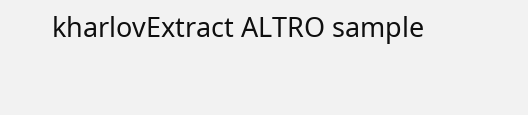kharlovExtract ALTRO sample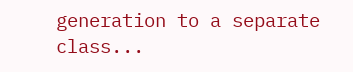generation to a separate class...